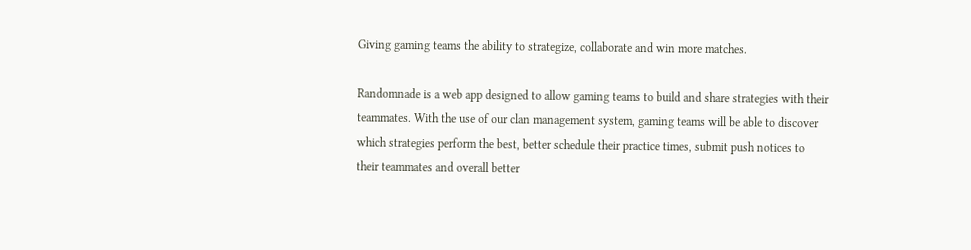Giving gaming teams the ability to strategize, collaborate and win more matches.

Randomnade is a web app designed to allow gaming teams to build and share strategies with their teammates. With the use of our clan management system, gaming teams will be able to discover which strategies perform the best, better schedule their practice times, submit push notices to their teammates and overall better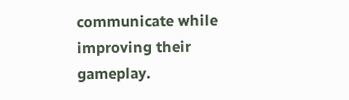communicate while improving their gameplay.